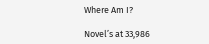Where Am I?

Novel’s at 33,986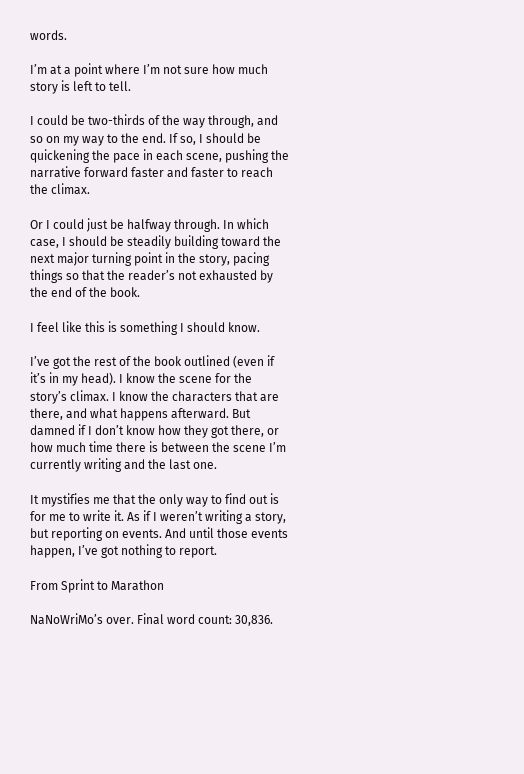words.

I’m at a point where I’m not sure how much story is left to tell.

I could be two-thirds of the way through, and so on my way to the end. If so, I should be quickening the pace in each scene, pushing the narrative forward faster and faster to reach the climax.

Or I could just be halfway through. In which case, I should be steadily building toward the next major turning point in the story, pacing things so that the reader’s not exhausted by the end of the book.

I feel like this is something I should know.

I’ve got the rest of the book outlined (even if it’s in my head). I know the scene for the story’s climax. I know the characters that are there, and what happens afterward. But damned if I don’t know how they got there, or how much time there is between the scene I’m currently writing and the last one.

It mystifies me that the only way to find out is for me to write it. As if I weren’t writing a story, but reporting on events. And until those events happen, I’ve got nothing to report.

From Sprint to Marathon

NaNoWriMo’s over. Final word count: 30,836.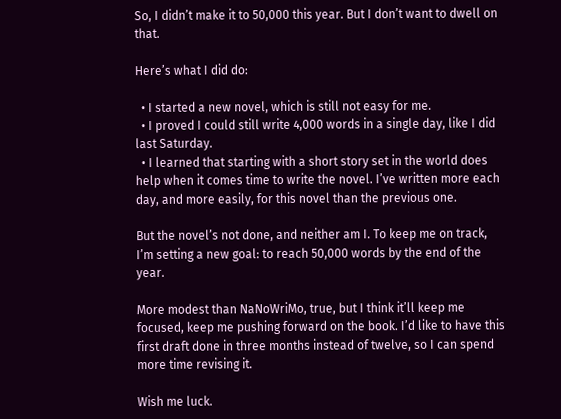So, I didn’t make it to 50,000 this year. But I don’t want to dwell on that.

Here’s what I did do:

  • I started a new novel, which is still not easy for me.
  • I proved I could still write 4,000 words in a single day, like I did last Saturday.
  • I learned that starting with a short story set in the world does help when it comes time to write the novel. I’ve written more each day, and more easily, for this novel than the previous one.

But the novel’s not done, and neither am I. To keep me on track, I’m setting a new goal: to reach 50,000 words by the end of the year.

More modest than NaNoWriMo, true, but I think it’ll keep me focused, keep me pushing forward on the book. I’d like to have this first draft done in three months instead of twelve, so I can spend more time revising it.

Wish me luck.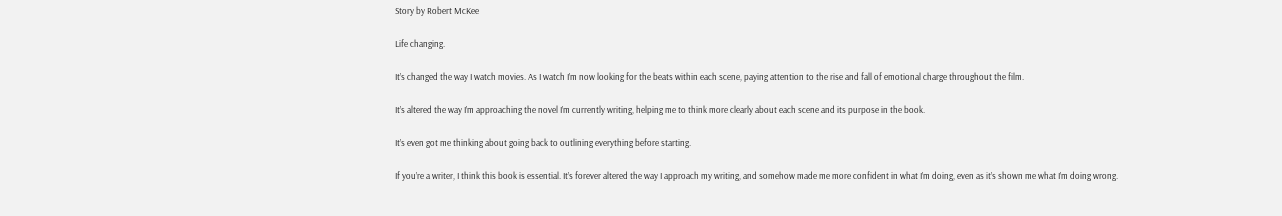Story by Robert McKee

Life changing.

It’s changed the way I watch movies. As I watch I’m now looking for the beats within each scene, paying attention to the rise and fall of emotional charge throughout the film.

It’s altered the way I’m approaching the novel I’m currently writing, helping me to think more clearly about each scene and its purpose in the book.

It’s even got me thinking about going back to outlining everything before starting.

If you’re a writer, I think this book is essential. It’s forever altered the way I approach my writing, and somehow made me more confident in what I’m doing, even as it’s shown me what I’m doing wrong.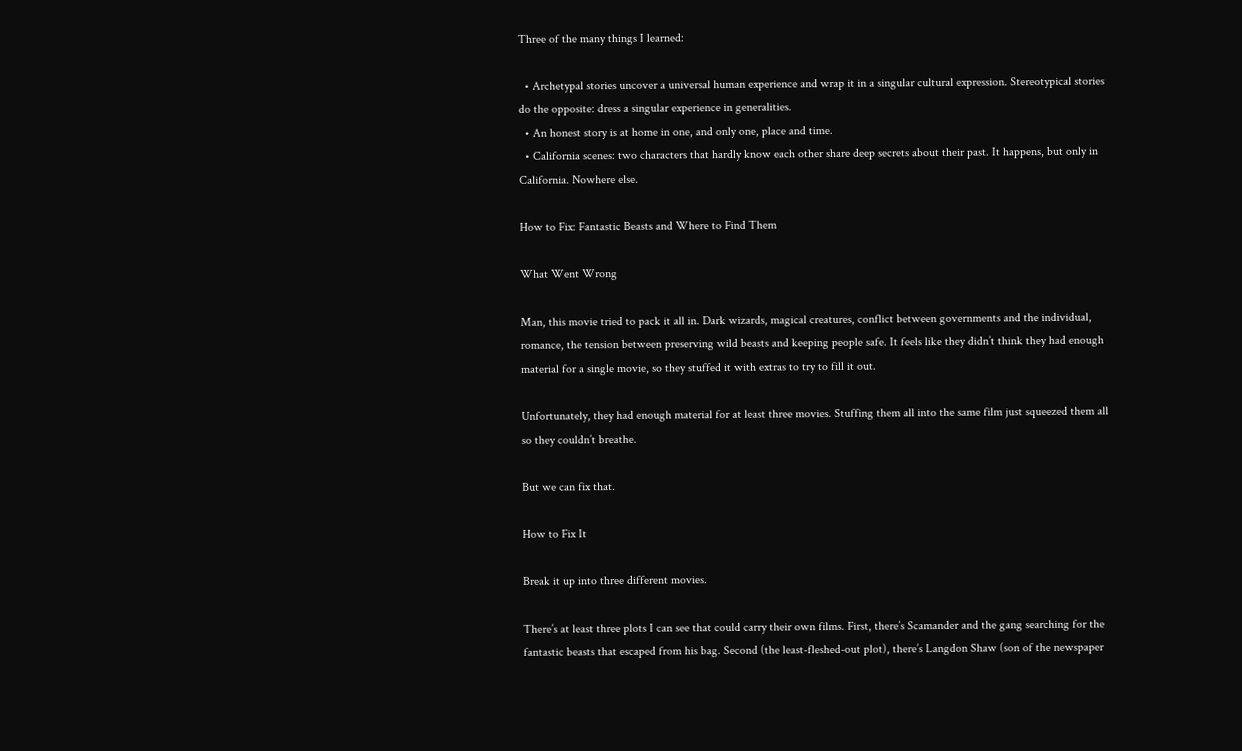Three of the many things I learned:

  • Archetypal stories uncover a universal human experience and wrap it in a singular cultural expression. Stereotypical stories do the opposite: dress a singular experience in generalities.
  • An honest story is at home in one, and only one, place and time.
  • California scenes: two characters that hardly know each other share deep secrets about their past. It happens, but only in California. Nowhere else.

How to Fix: Fantastic Beasts and Where to Find Them

What Went Wrong

Man, this movie tried to pack it all in. Dark wizards, magical creatures, conflict between governments and the individual, romance, the tension between preserving wild beasts and keeping people safe. It feels like they didn’t think they had enough material for a single movie, so they stuffed it with extras to try to fill it out.

Unfortunately, they had enough material for at least three movies. Stuffing them all into the same film just squeezed them all so they couldn’t breathe.

But we can fix that.

How to Fix It

Break it up into three different movies.

There’s at least three plots I can see that could carry their own films. First, there’s Scamander and the gang searching for the fantastic beasts that escaped from his bag. Second (the least-fleshed-out plot), there’s Langdon Shaw (son of the newspaper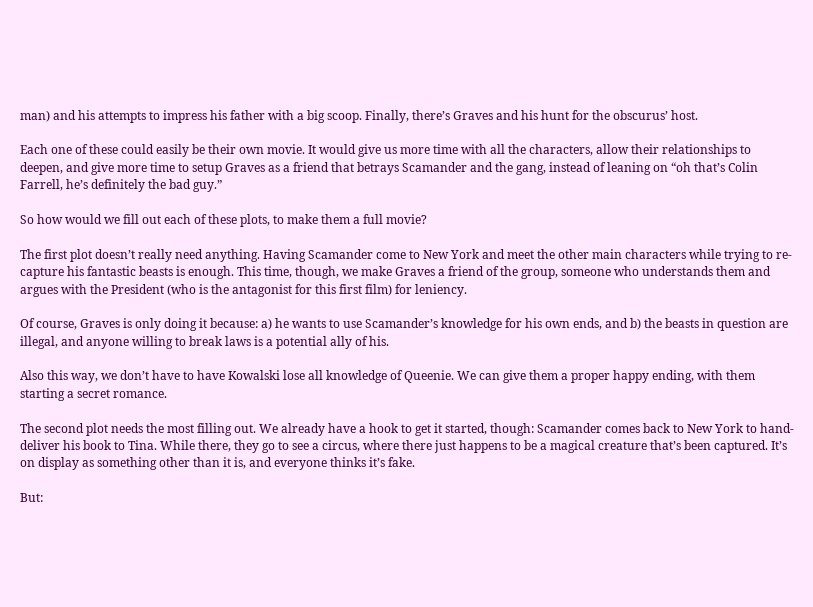man) and his attempts to impress his father with a big scoop. Finally, there’s Graves and his hunt for the obscurus’ host.

Each one of these could easily be their own movie. It would give us more time with all the characters, allow their relationships to deepen, and give more time to setup Graves as a friend that betrays Scamander and the gang, instead of leaning on “oh that’s Colin Farrell, he’s definitely the bad guy.”

So how would we fill out each of these plots, to make them a full movie?

The first plot doesn’t really need anything. Having Scamander come to New York and meet the other main characters while trying to re-capture his fantastic beasts is enough. This time, though, we make Graves a friend of the group, someone who understands them and argues with the President (who is the antagonist for this first film) for leniency.

Of course, Graves is only doing it because: a) he wants to use Scamander’s knowledge for his own ends, and b) the beasts in question are illegal, and anyone willing to break laws is a potential ally of his.

Also this way, we don’t have to have Kowalski lose all knowledge of Queenie. We can give them a proper happy ending, with them starting a secret romance.

The second plot needs the most filling out. We already have a hook to get it started, though: Scamander comes back to New York to hand-deliver his book to Tina. While there, they go to see a circus, where there just happens to be a magical creature that’s been captured. It’s on display as something other than it is, and everyone thinks it’s fake.

But: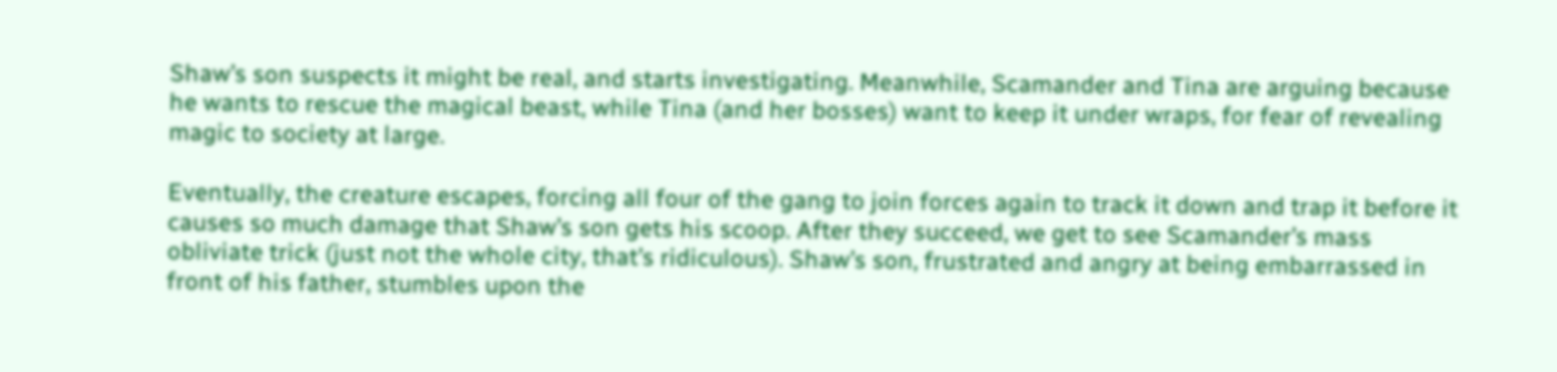Shaw’s son suspects it might be real, and starts investigating. Meanwhile, Scamander and Tina are arguing because he wants to rescue the magical beast, while Tina (and her bosses) want to keep it under wraps, for fear of revealing magic to society at large.

Eventually, the creature escapes, forcing all four of the gang to join forces again to track it down and trap it before it causes so much damage that Shaw’s son gets his scoop. After they succeed, we get to see Scamander’s mass obliviate trick (just not the whole city, that’s ridiculous). Shaw’s son, frustrated and angry at being embarrassed in front of his father, stumbles upon the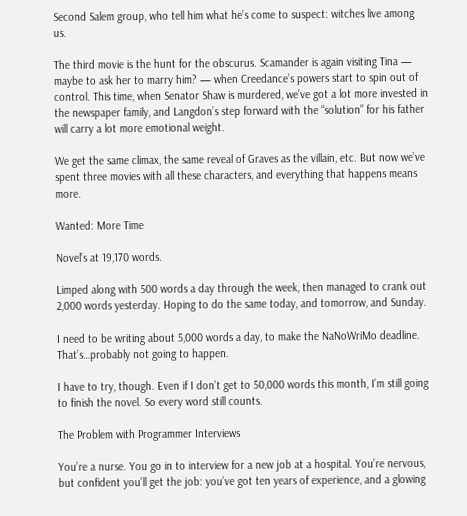Second Salem group, who tell him what he’s come to suspect: witches live among us.

The third movie is the hunt for the obscurus. Scamander is again visiting Tina — maybe to ask her to marry him? — when Creedance’s powers start to spin out of control. This time, when Senator Shaw is murdered, we’ve got a lot more invested in the newspaper family, and Langdon’s step forward with the “solution” for his father will carry a lot more emotional weight.

We get the same climax, the same reveal of Graves as the villain, etc. But now we’ve spent three movies with all these characters, and everything that happens means more.

Wanted: More Time

Novel’s at 19,170 words.

Limped along with 500 words a day through the week, then managed to crank out 2,000 words yesterday. Hoping to do the same today, and tomorrow, and Sunday.

I need to be writing about 5,000 words a day, to make the NaNoWriMo deadline. That’s…probably not going to happen.

I have to try, though. Even if I don’t get to 50,000 words this month, I’m still going to finish the novel. So every word still counts.

The Problem with Programmer Interviews

You’re a nurse. You go in to interview for a new job at a hospital. You’re nervous, but confident you’ll get the job: you’ve got ten years of experience, and a glowing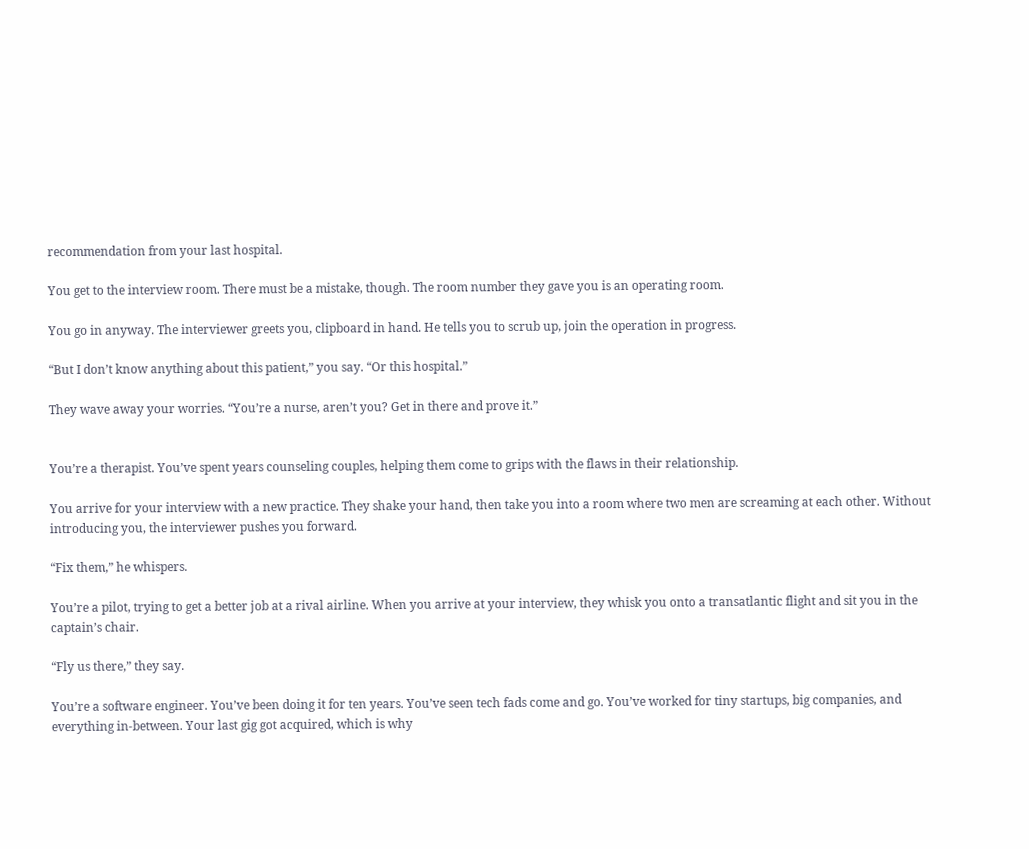recommendation from your last hospital.

You get to the interview room. There must be a mistake, though. The room number they gave you is an operating room.

You go in anyway. The interviewer greets you, clipboard in hand. He tells you to scrub up, join the operation in progress.

“But I don’t know anything about this patient,” you say. “Or this hospital.”

They wave away your worries. “You’re a nurse, aren’t you? Get in there and prove it.”


You’re a therapist. You’ve spent years counseling couples, helping them come to grips with the flaws in their relationship.

You arrive for your interview with a new practice. They shake your hand, then take you into a room where two men are screaming at each other. Without introducing you, the interviewer pushes you forward.

“Fix them,” he whispers.

You’re a pilot, trying to get a better job at a rival airline. When you arrive at your interview, they whisk you onto a transatlantic flight and sit you in the captain’s chair.

“Fly us there,” they say.

You’re a software engineer. You’ve been doing it for ten years. You’ve seen tech fads come and go. You’ve worked for tiny startups, big companies, and everything in-between. Your last gig got acquired, which is why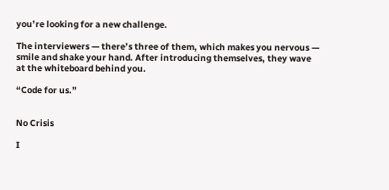you’re looking for a new challenge.

The interviewers — there’s three of them, which makes you nervous — smile and shake your hand. After introducing themselves, they wave at the whiteboard behind you.

“Code for us.”


No Crisis

I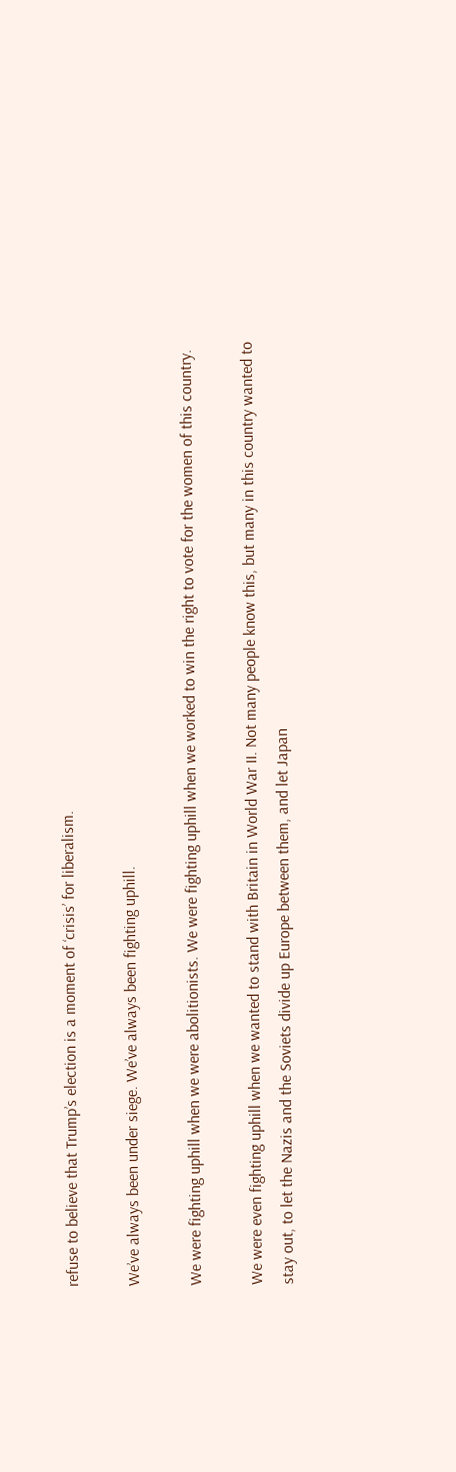refuse to believe that Trump’s election is a moment of ‘crisis’ for liberalism.

We’ve always been under siege. We’ve always been fighting uphill.

We were fighting uphill when we were abolitionists. We were fighting uphill when we worked to win the right to vote for the women of this country.

We were even fighting uphill when we wanted to stand with Britain in World War II. Not many people know this, but many in this country wanted to stay out, to let the Nazis and the Soviets divide up Europe between them, and let Japan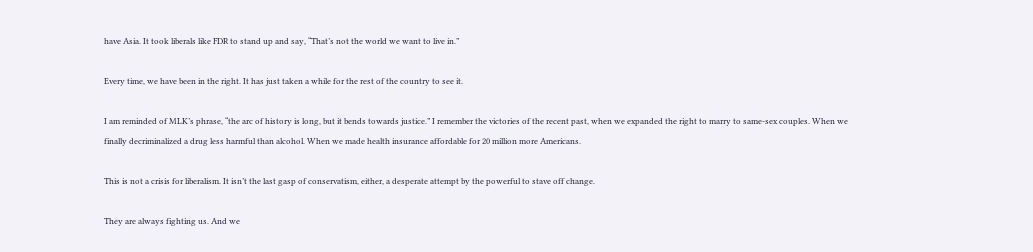have Asia. It took liberals like FDR to stand up and say, “That’s not the world we want to live in.”

Every time, we have been in the right. It has just taken a while for the rest of the country to see it.

I am reminded of MLK’s phrase, “the arc of history is long, but it bends towards justice.” I remember the victories of the recent past, when we expanded the right to marry to same-sex couples. When we finally decriminalized a drug less harmful than alcohol. When we made health insurance affordable for 20 million more Americans.

This is not a crisis for liberalism. It isn’t the last gasp of conservatism, either, a desperate attempt by the powerful to stave off change.

They are always fighting us. And we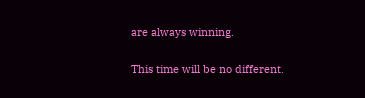are always winning.

This time will be no different.